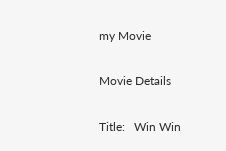my Movie

Movie Details

Title:   Win Win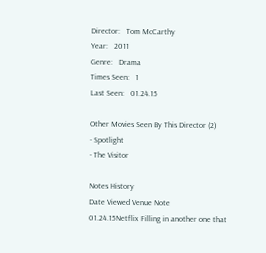Director:   Tom McCarthy
Year:   2011
Genre:   Drama
Times Seen:   1
Last Seen:   01.24.15

Other Movies Seen By This Director (2)
- Spotlight
- The Visitor

Notes History
Date Viewed Venue Note
01.24.15Netflix Filling in another one that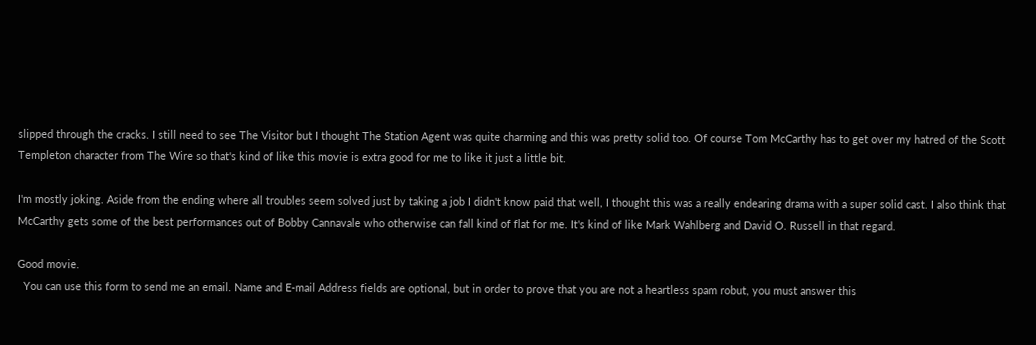slipped through the cracks. I still need to see The Visitor but I thought The Station Agent was quite charming and this was pretty solid too. Of course Tom McCarthy has to get over my hatred of the Scott Templeton character from The Wire so that's kind of like this movie is extra good for me to like it just a little bit.

I'm mostly joking. Aside from the ending where all troubles seem solved just by taking a job I didn't know paid that well, I thought this was a really endearing drama with a super solid cast. I also think that McCarthy gets some of the best performances out of Bobby Cannavale who otherwise can fall kind of flat for me. It's kind of like Mark Wahlberg and David O. Russell in that regard.

Good movie.
  You can use this form to send me an email. Name and E-mail Address fields are optional, but in order to prove that you are not a heartless spam robut, you must answer this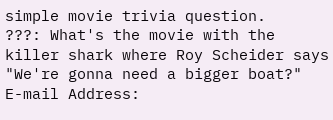simple movie trivia question.
???: What's the movie with the killer shark where Roy Scheider says "We're gonna need a bigger boat?"
E-mail Address: